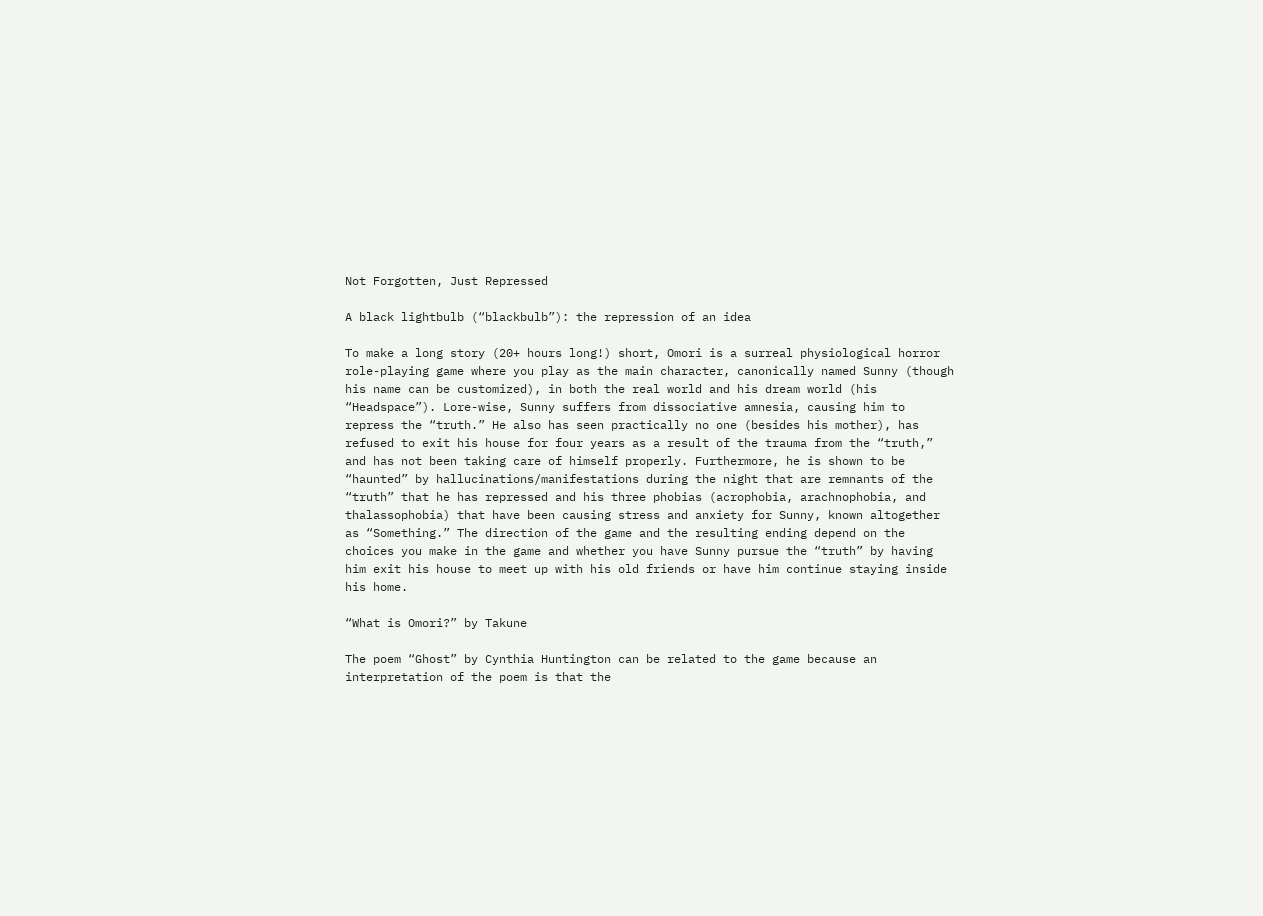Not Forgotten, Just Repressed

A black lightbulb (“blackbulb”): the repression of an idea

To make a long story (20+ hours long!) short, Omori is a surreal physiological horror role-playing game where you play as the main character, canonically named Sunny (though his name can be customized), in both the real world and his dream world (his “Headspace”). Lore-wise, Sunny suffers from dissociative amnesia, causing him to repress the “truth.” He also has seen practically no one (besides his mother), has refused to exit his house for four years as a result of the trauma from the “truth,” and has not been taking care of himself properly. Furthermore, he is shown to be “haunted” by hallucinations/manifestations during the night that are remnants of the “truth” that he has repressed and his three phobias (acrophobia, arachnophobia, and thalassophobia) that have been causing stress and anxiety for Sunny, known altogether as “Something.” The direction of the game and the resulting ending depend on the choices you make in the game and whether you have Sunny pursue the “truth” by having him exit his house to meet up with his old friends or have him continue staying inside his home.

“What is Omori?” by Takune

The poem “Ghost” by Cynthia Huntington can be related to the game because an interpretation of the poem is that the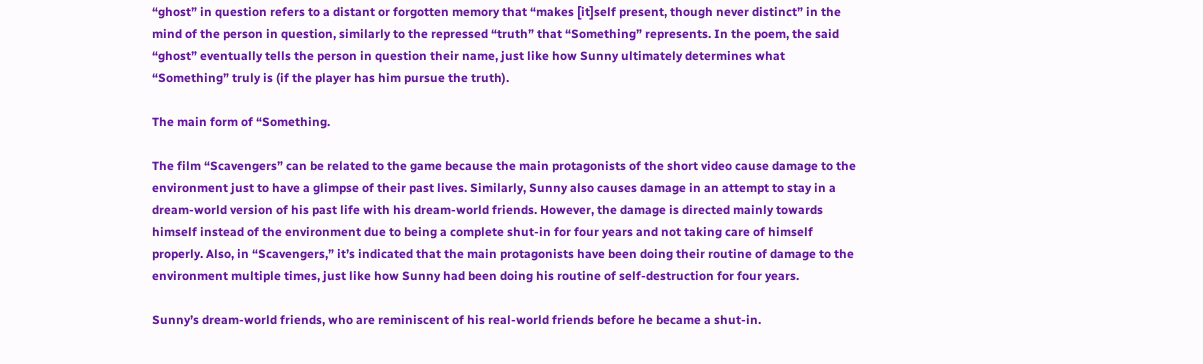“ghost” in question refers to a distant or forgotten memory that “makes [it]self present, though never distinct” in the mind of the person in question, similarly to the repressed “truth” that “Something” represents. In the poem, the said “ghost” eventually tells the person in question their name, just like how Sunny ultimately determines what “Something” truly is (if the player has him pursue the truth).

The main form of “Something.

The film “Scavengers” can be related to the game because the main protagonists of the short video cause damage to the environment just to have a glimpse of their past lives. Similarly, Sunny also causes damage in an attempt to stay in a dream-world version of his past life with his dream-world friends. However, the damage is directed mainly towards himself instead of the environment due to being a complete shut-in for four years and not taking care of himself properly. Also, in “Scavengers,” it’s indicated that the main protagonists have been doing their routine of damage to the environment multiple times, just like how Sunny had been doing his routine of self-destruction for four years.

Sunny’s dream-world friends, who are reminiscent of his real-world friends before he became a shut-in.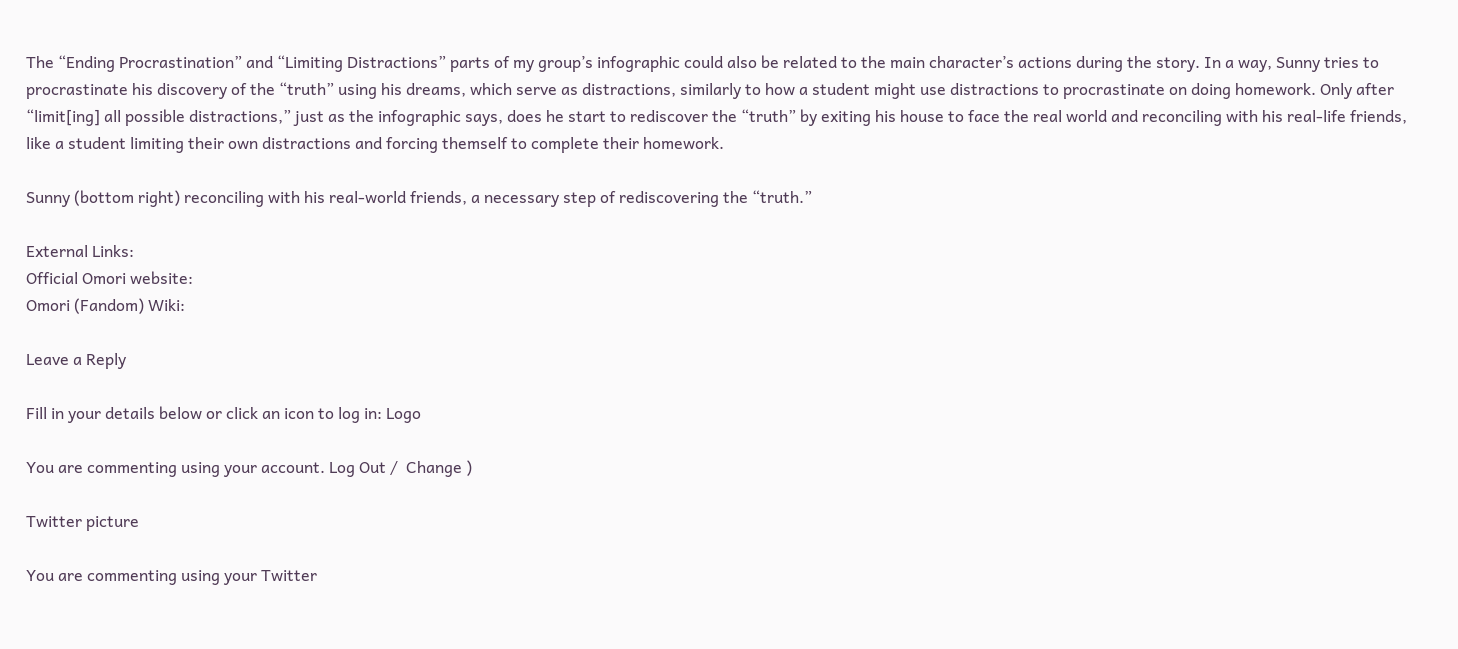The “Ending Procrastination” and “Limiting Distractions” parts of my group’s infographic could also be related to the main character’s actions during the story. In a way, Sunny tries to procrastinate his discovery of the “truth” using his dreams, which serve as distractions, similarly to how a student might use distractions to procrastinate on doing homework. Only after “limit[ing] all possible distractions,” just as the infographic says, does he start to rediscover the “truth” by exiting his house to face the real world and reconciling with his real-life friends, like a student limiting their own distractions and forcing themself to complete their homework.

Sunny (bottom right) reconciling with his real-world friends, a necessary step of rediscovering the “truth.”

External Links:
Official Omori website:
Omori (Fandom) Wiki:

Leave a Reply

Fill in your details below or click an icon to log in: Logo

You are commenting using your account. Log Out /  Change )

Twitter picture

You are commenting using your Twitter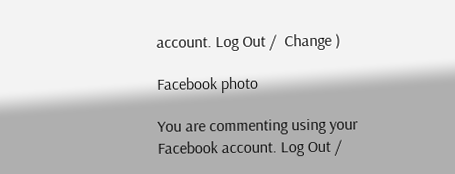account. Log Out /  Change )

Facebook photo

You are commenting using your Facebook account. Log Out /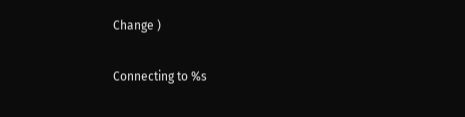Change )

Connecting to %s